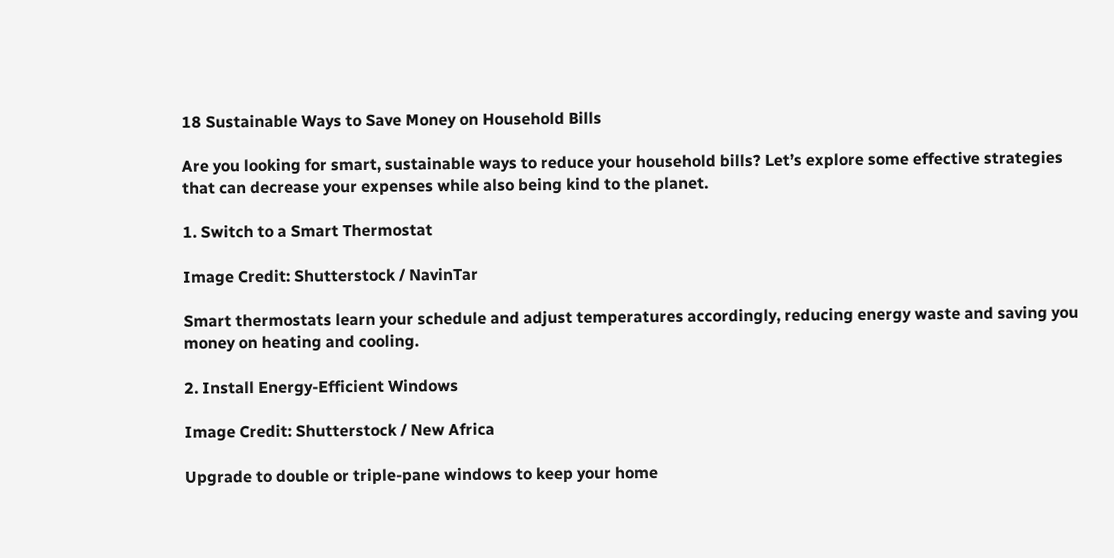18 Sustainable Ways to Save Money on Household Bills

Are you looking for smart, sustainable ways to reduce your household bills? Let’s explore some effective strategies that can decrease your expenses while also being kind to the planet.

1. Switch to a Smart Thermostat

Image Credit: Shutterstock / NavinTar

Smart thermostats learn your schedule and adjust temperatures accordingly, reducing energy waste and saving you money on heating and cooling.

2. Install Energy-Efficient Windows

Image Credit: Shutterstock / New Africa

Upgrade to double or triple-pane windows to keep your home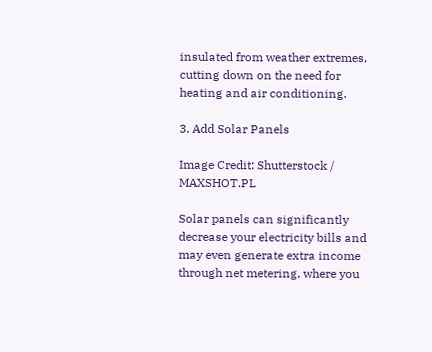insulated from weather extremes, cutting down on the need for heating and air conditioning.

3. Add Solar Panels

Image Credit: Shutterstock / MAXSHOT.PL

Solar panels can significantly decrease your electricity bills and may even generate extra income through net metering, where you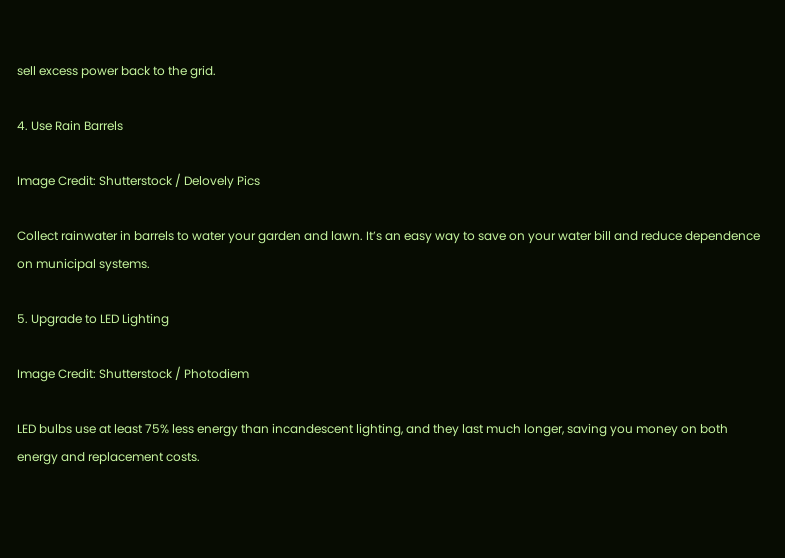sell excess power back to the grid.

4. Use Rain Barrels

Image Credit: Shutterstock / Delovely Pics

Collect rainwater in barrels to water your garden and lawn. It’s an easy way to save on your water bill and reduce dependence on municipal systems.

5. Upgrade to LED Lighting

Image Credit: Shutterstock / Photodiem

LED bulbs use at least 75% less energy than incandescent lighting, and they last much longer, saving you money on both energy and replacement costs.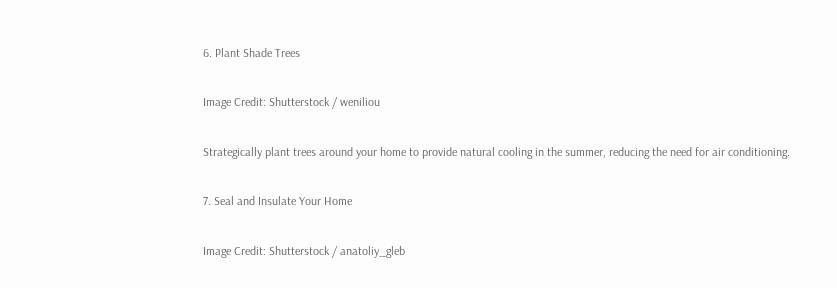6. Plant Shade Trees

Image Credit: Shutterstock / weniliou

Strategically plant trees around your home to provide natural cooling in the summer, reducing the need for air conditioning.

7. Seal and Insulate Your Home

Image Credit: Shutterstock / anatoliy_gleb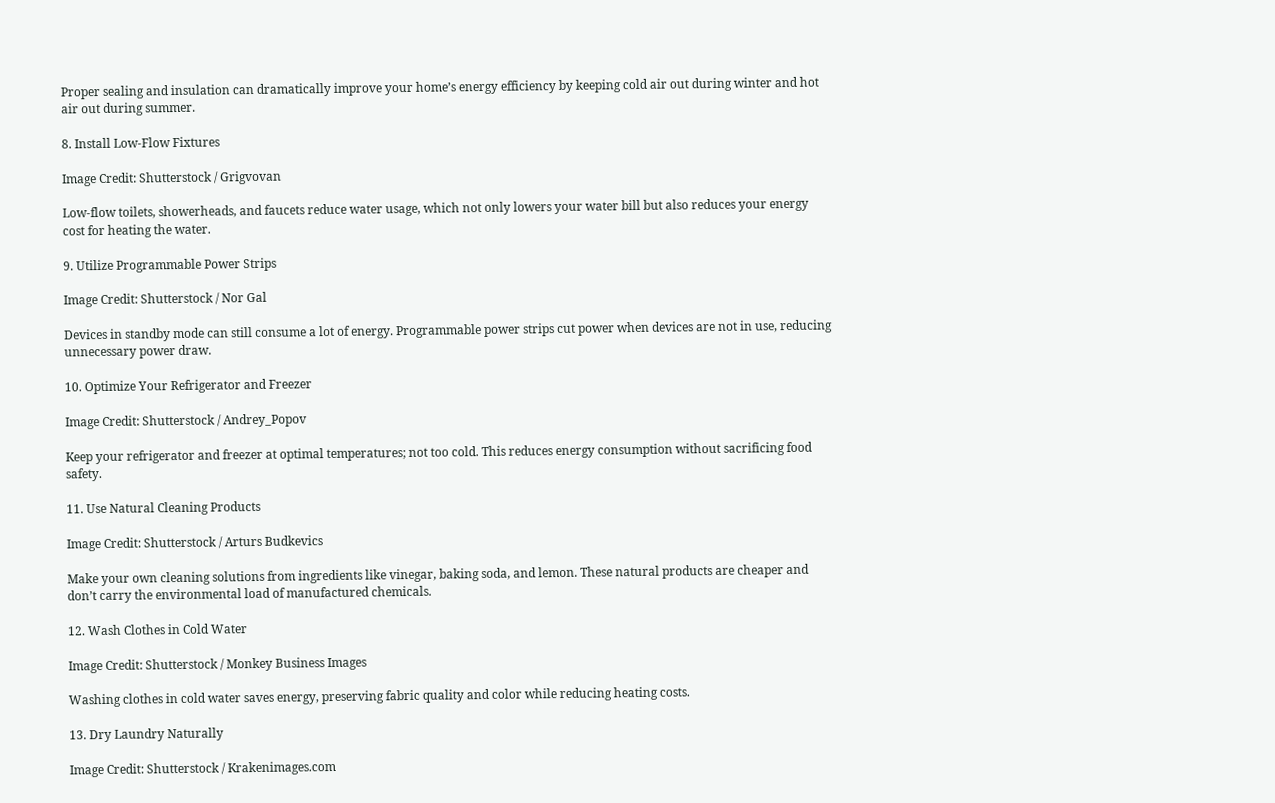Proper sealing and insulation can dramatically improve your home’s energy efficiency by keeping cold air out during winter and hot air out during summer.

8. Install Low-Flow Fixtures

Image Credit: Shutterstock / Grigvovan

Low-flow toilets, showerheads, and faucets reduce water usage, which not only lowers your water bill but also reduces your energy cost for heating the water.

9. Utilize Programmable Power Strips

Image Credit: Shutterstock / Nor Gal

Devices in standby mode can still consume a lot of energy. Programmable power strips cut power when devices are not in use, reducing unnecessary power draw.

10. Optimize Your Refrigerator and Freezer

Image Credit: Shutterstock / Andrey_Popov

Keep your refrigerator and freezer at optimal temperatures; not too cold. This reduces energy consumption without sacrificing food safety.

11. Use Natural Cleaning Products

Image Credit: Shutterstock / Arturs Budkevics

Make your own cleaning solutions from ingredients like vinegar, baking soda, and lemon. These natural products are cheaper and don’t carry the environmental load of manufactured chemicals.

12. Wash Clothes in Cold Water

Image Credit: Shutterstock / Monkey Business Images

Washing clothes in cold water saves energy, preserving fabric quality and color while reducing heating costs.

13. Dry Laundry Naturally

Image Credit: Shutterstock / Krakenimages.com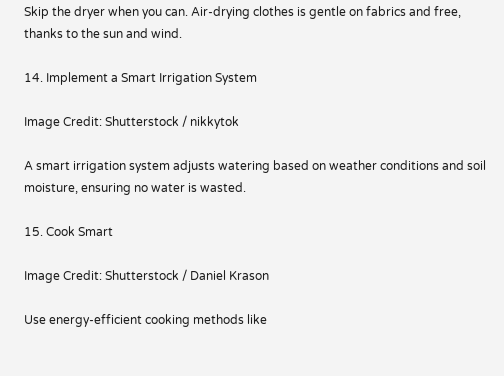Skip the dryer when you can. Air-drying clothes is gentle on fabrics and free, thanks to the sun and wind.

14. Implement a Smart Irrigation System

Image Credit: Shutterstock / nikkytok

A smart irrigation system adjusts watering based on weather conditions and soil moisture, ensuring no water is wasted.

15. Cook Smart

Image Credit: Shutterstock / Daniel Krason

Use energy-efficient cooking methods like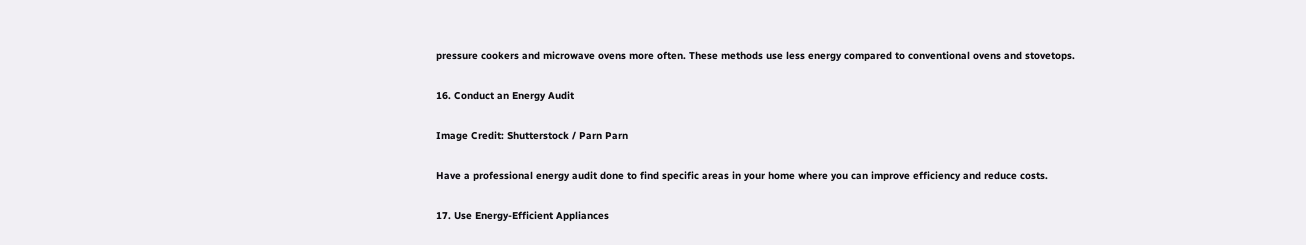pressure cookers and microwave ovens more often. These methods use less energy compared to conventional ovens and stovetops.

16. Conduct an Energy Audit

Image Credit: Shutterstock / Parn Parn

Have a professional energy audit done to find specific areas in your home where you can improve efficiency and reduce costs.

17. Use Energy-Efficient Appliances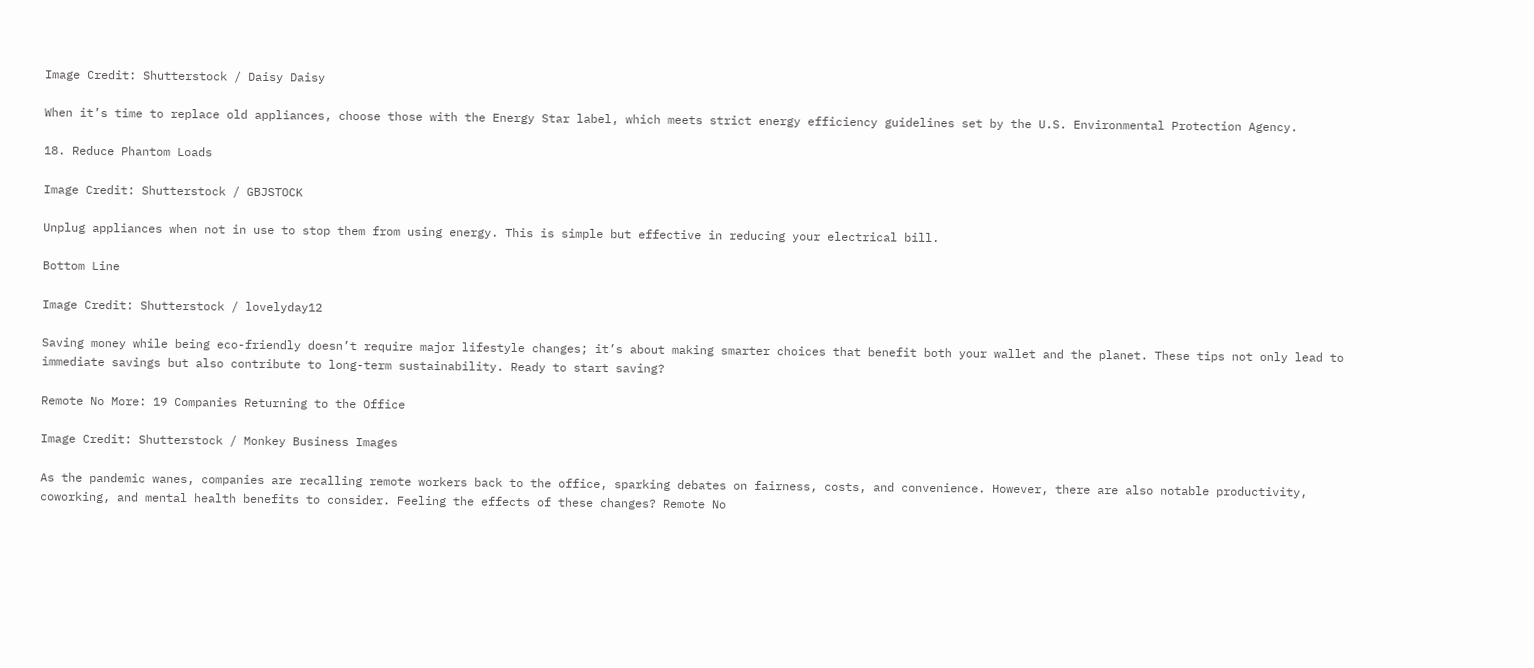Image Credit: Shutterstock / Daisy Daisy

When it’s time to replace old appliances, choose those with the Energy Star label, which meets strict energy efficiency guidelines set by the U.S. Environmental Protection Agency.

18. Reduce Phantom Loads

Image Credit: Shutterstock / GBJSTOCK

Unplug appliances when not in use to stop them from using energy. This is simple but effective in reducing your electrical bill.

Bottom Line

Image Credit: Shutterstock / lovelyday12

Saving money while being eco-friendly doesn’t require major lifestyle changes; it’s about making smarter choices that benefit both your wallet and the planet. These tips not only lead to immediate savings but also contribute to long-term sustainability. Ready to start saving?

Remote No More: 19 Companies Returning to the Office

Image Credit: Shutterstock / Monkey Business Images

As the pandemic wanes, companies are recalling remote workers back to the office, sparking debates on fairness, costs, and convenience. However, there are also notable productivity, coworking, and mental health benefits to consider. Feeling the effects of these changes? Remote No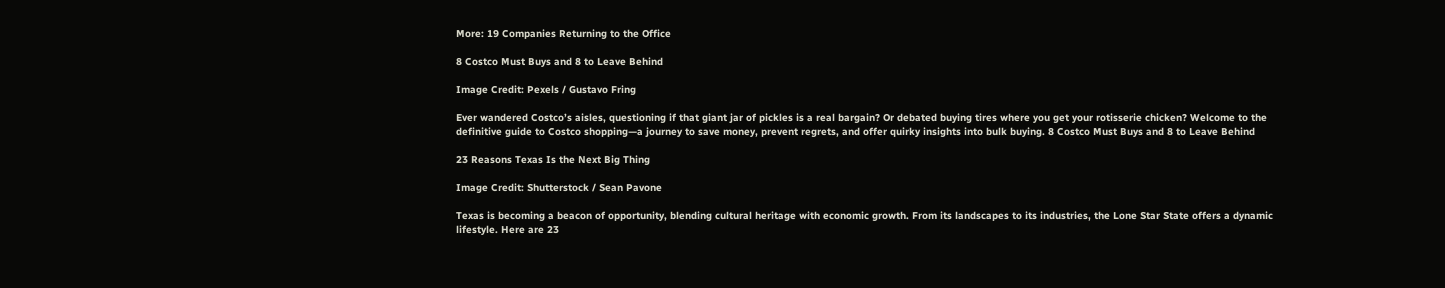More: 19 Companies Returning to the Office

8 Costco Must Buys and 8 to Leave Behind

Image Credit: Pexels / Gustavo Fring

Ever wandered Costco’s aisles, questioning if that giant jar of pickles is a real bargain? Or debated buying tires where you get your rotisserie chicken? Welcome to the definitive guide to Costco shopping—a journey to save money, prevent regrets, and offer quirky insights into bulk buying. 8 Costco Must Buys and 8 to Leave Behind

23 Reasons Texas Is the Next Big Thing

Image Credit: Shutterstock / Sean Pavone

Texas is becoming a beacon of opportunity, blending cultural heritage with economic growth. From its landscapes to its industries, the Lone Star State offers a dynamic lifestyle. Here are 23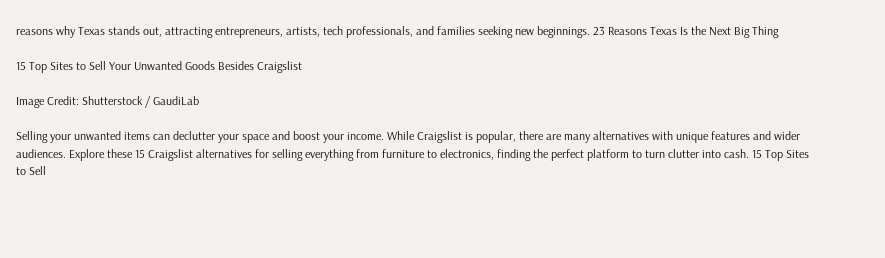reasons why Texas stands out, attracting entrepreneurs, artists, tech professionals, and families seeking new beginnings. 23 Reasons Texas Is the Next Big Thing

15 Top Sites to Sell Your Unwanted Goods Besides Craigslist

Image Credit: Shutterstock / GaudiLab

Selling your unwanted items can declutter your space and boost your income. While Craigslist is popular, there are many alternatives with unique features and wider audiences. Explore these 15 Craigslist alternatives for selling everything from furniture to electronics, finding the perfect platform to turn clutter into cash. 15 Top Sites to Sell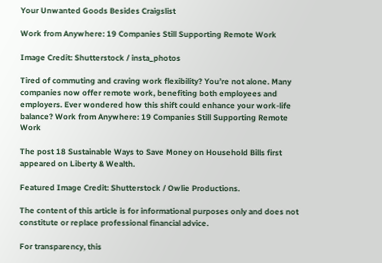Your Unwanted Goods Besides Craigslist

Work from Anywhere: 19 Companies Still Supporting Remote Work

Image Credit: Shutterstock / insta_photos

Tired of commuting and craving work flexibility? You’re not alone. Many companies now offer remote work, benefiting both employees and employers. Ever wondered how this shift could enhance your work-life balance? Work from Anywhere: 19 Companies Still Supporting Remote Work

The post 18 Sustainable Ways to Save Money on Household Bills first appeared on Liberty & Wealth.

Featured Image Credit: Shutterstock / Owlie Productions.

The content of this article is for informational purposes only and does not constitute or replace professional financial advice.

For transparency, this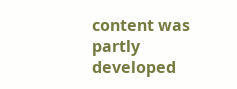content was partly developed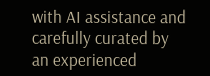with AI assistance and carefully curated by an experienced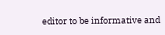editor to be informative and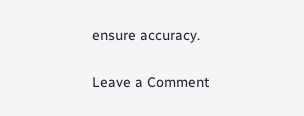ensure accuracy.

Leave a Comment